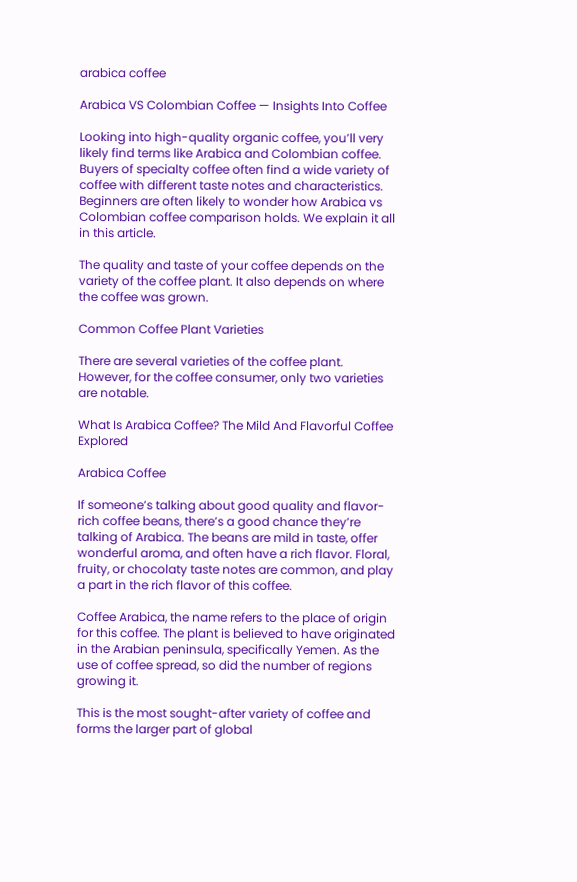arabica coffee

Arabica VS Colombian Coffee — Insights Into Coffee

Looking into high-quality organic coffee, you’ll very likely find terms like Arabica and Colombian coffee. Buyers of specialty coffee often find a wide variety of coffee with different taste notes and characteristics. Beginners are often likely to wonder how Arabica vs Colombian coffee comparison holds. We explain it all in this article.

The quality and taste of your coffee depends on the variety of the coffee plant. It also depends on where the coffee was grown.

Common Coffee Plant Varieties

There are several varieties of the coffee plant. However, for the coffee consumer, only two varieties are notable.

What Is Arabica Coffee? The Mild And Flavorful Coffee Explored

Arabica Coffee

If someone’s talking about good quality and flavor-rich coffee beans, there’s a good chance they’re talking of Arabica. The beans are mild in taste, offer wonderful aroma, and often have a rich flavor. Floral, fruity, or chocolaty taste notes are common, and play a part in the rich flavor of this coffee.

Coffee Arabica, the name refers to the place of origin for this coffee. The plant is believed to have originated in the Arabian peninsula, specifically Yemen. As the use of coffee spread, so did the number of regions growing it.

This is the most sought-after variety of coffee and forms the larger part of global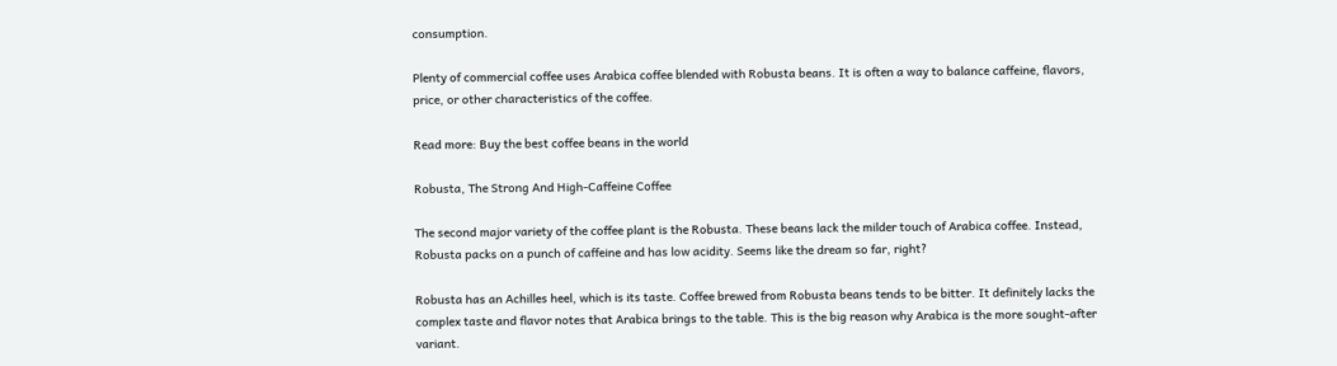consumption.

Plenty of commercial coffee uses Arabica coffee blended with Robusta beans. It is often a way to balance caffeine, flavors, price, or other characteristics of the coffee.

Read more: Buy the best coffee beans in the world

Robusta, The Strong And High-Caffeine Coffee

The second major variety of the coffee plant is the Robusta. These beans lack the milder touch of Arabica coffee. Instead, Robusta packs on a punch of caffeine and has low acidity. Seems like the dream so far, right?

Robusta has an Achilles heel, which is its taste. Coffee brewed from Robusta beans tends to be bitter. It definitely lacks the complex taste and flavor notes that Arabica brings to the table. This is the big reason why Arabica is the more sought-after variant.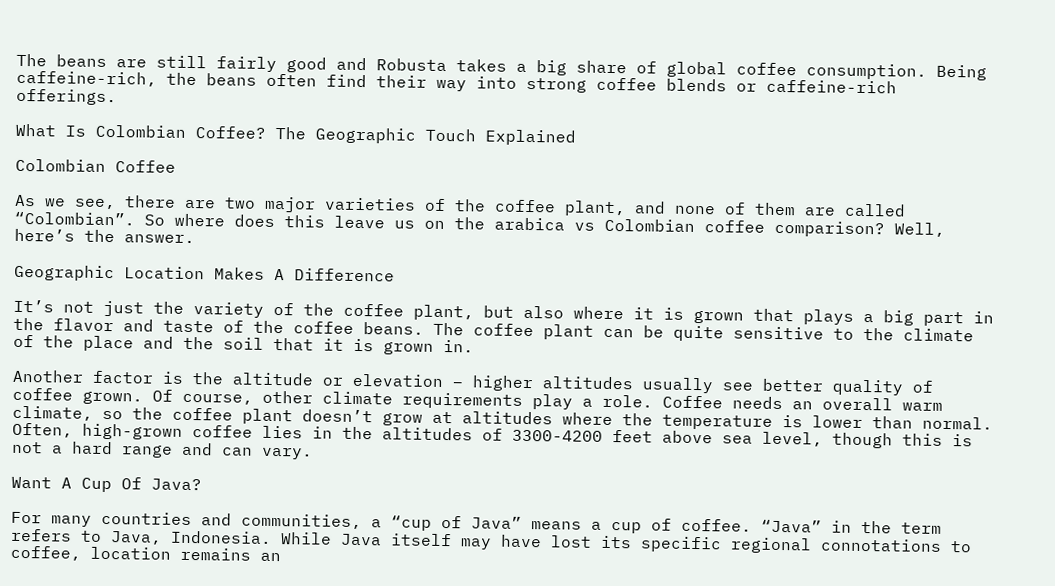The beans are still fairly good and Robusta takes a big share of global coffee consumption. Being caffeine-rich, the beans often find their way into strong coffee blends or caffeine-rich offerings.

What Is Colombian Coffee? The Geographic Touch Explained

Colombian Coffee

As we see, there are two major varieties of the coffee plant, and none of them are called “Colombian”. So where does this leave us on the arabica vs Colombian coffee comparison? Well, here’s the answer.

Geographic Location Makes A Difference

It’s not just the variety of the coffee plant, but also where it is grown that plays a big part in the flavor and taste of the coffee beans. The coffee plant can be quite sensitive to the climate of the place and the soil that it is grown in.

Another factor is the altitude or elevation – higher altitudes usually see better quality of coffee grown. Of course, other climate requirements play a role. Coffee needs an overall warm climate, so the coffee plant doesn’t grow at altitudes where the temperature is lower than normal. Often, high-grown coffee lies in the altitudes of 3300-4200 feet above sea level, though this is not a hard range and can vary.

Want A Cup Of Java?

For many countries and communities, a “cup of Java” means a cup of coffee. “Java” in the term refers to Java, Indonesia. While Java itself may have lost its specific regional connotations to coffee, location remains an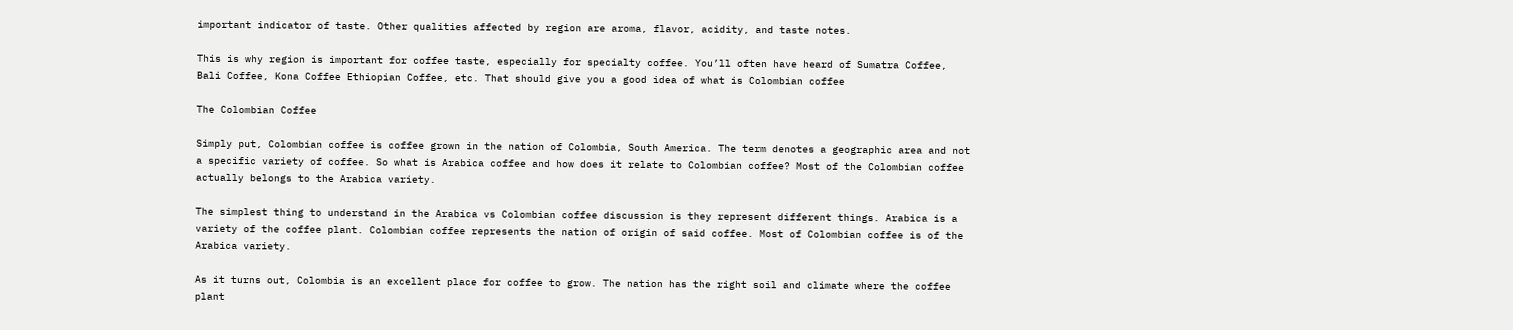important indicator of taste. Other qualities affected by region are aroma, flavor, acidity, and taste notes.

This is why region is important for coffee taste, especially for specialty coffee. You’ll often have heard of Sumatra Coffee, Bali Coffee, Kona Coffee Ethiopian Coffee, etc. That should give you a good idea of what is Colombian coffee

The Colombian Coffee

Simply put, Colombian coffee is coffee grown in the nation of Colombia, South America. The term denotes a geographic area and not a specific variety of coffee. So what is Arabica coffee and how does it relate to Colombian coffee? Most of the Colombian coffee actually belongs to the Arabica variety.

The simplest thing to understand in the Arabica vs Colombian coffee discussion is they represent different things. Arabica is a variety of the coffee plant. Colombian coffee represents the nation of origin of said coffee. Most of Colombian coffee is of the Arabica variety.

As it turns out, Colombia is an excellent place for coffee to grow. The nation has the right soil and climate where the coffee plant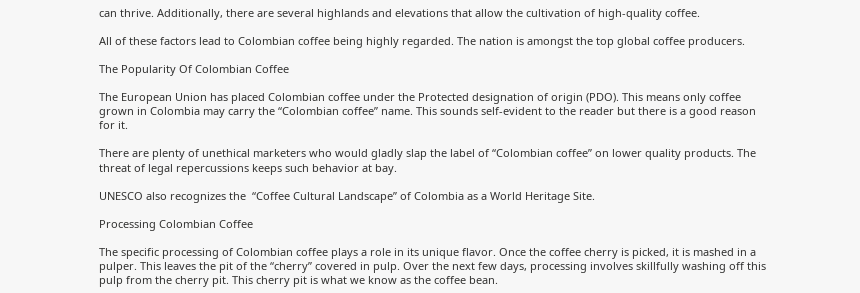can thrive. Additionally, there are several highlands and elevations that allow the cultivation of high-quality coffee.

All of these factors lead to Colombian coffee being highly regarded. The nation is amongst the top global coffee producers.

The Popularity Of Colombian Coffee

The European Union has placed Colombian coffee under the Protected designation of origin (PDO). This means only coffee grown in Colombia may carry the “Colombian coffee” name. This sounds self-evident to the reader but there is a good reason for it.

There are plenty of unethical marketers who would gladly slap the label of “Colombian coffee” on lower quality products. The threat of legal repercussions keeps such behavior at bay.

UNESCO also recognizes the  “Coffee Cultural Landscape” of Colombia as a World Heritage Site.

Processing Colombian Coffee

The specific processing of Colombian coffee plays a role in its unique flavor. Once the coffee cherry is picked, it is mashed in a pulper. This leaves the pit of the “cherry” covered in pulp. Over the next few days, processing involves skillfully washing off this pulp from the cherry pit. This cherry pit is what we know as the coffee bean.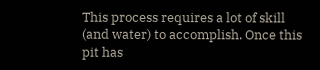This process requires a lot of skill (and water) to accomplish. Once this pit has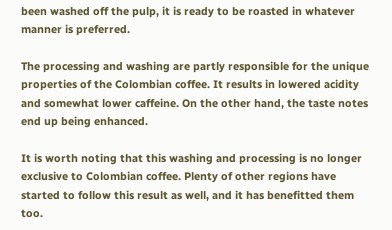been washed off the pulp, it is ready to be roasted in whatever manner is preferred.

The processing and washing are partly responsible for the unique properties of the Colombian coffee. It results in lowered acidity and somewhat lower caffeine. On the other hand, the taste notes end up being enhanced.

It is worth noting that this washing and processing is no longer exclusive to Colombian coffee. Plenty of other regions have started to follow this result as well, and it has benefitted them too.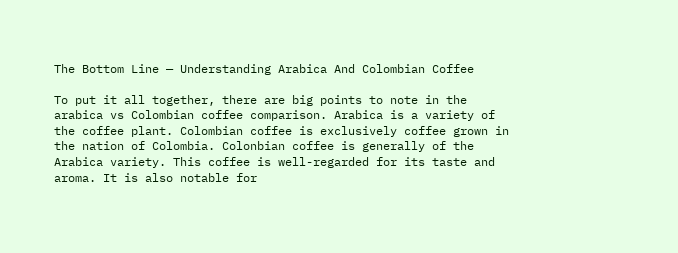The Bottom Line — Understanding Arabica And Colombian Coffee

To put it all together, there are big points to note in the arabica vs Colombian coffee comparison. Arabica is a variety of the coffee plant. Colombian coffee is exclusively coffee grown in the nation of Colombia. Colonbian coffee is generally of the Arabica variety. This coffee is well-regarded for its taste and aroma. It is also notable for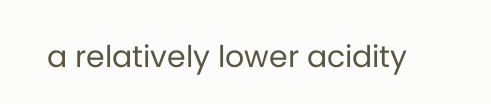a relatively lower acidity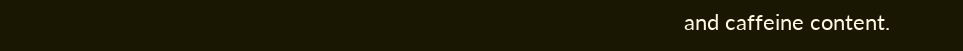and caffeine content.